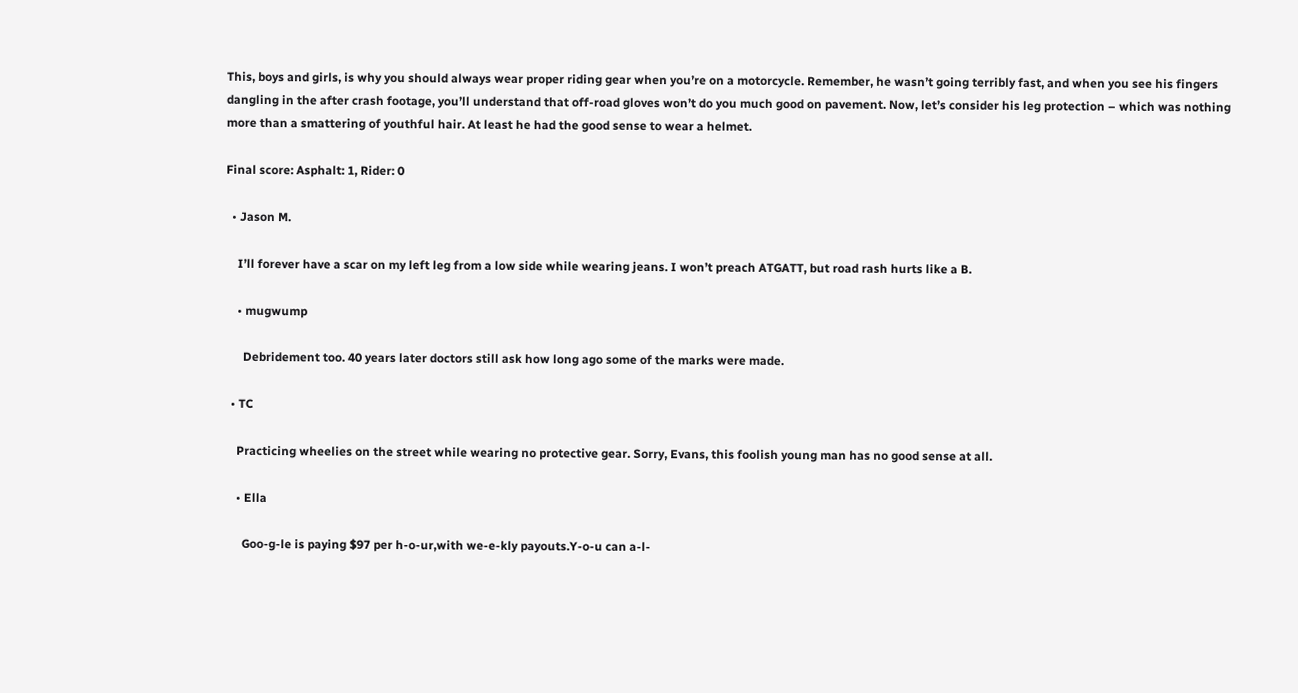This, boys and girls, is why you should always wear proper riding gear when you’re on a motorcycle. Remember, he wasn’t going terribly fast, and when you see his fingers dangling in the after crash footage, you’ll understand that off-road gloves won’t do you much good on pavement. Now, let’s consider his leg protection – which was nothing more than a smattering of youthful hair. At least he had the good sense to wear a helmet.

Final score: Asphalt: 1, Rider: 0

  • Jason M.

    I’ll forever have a scar on my left leg from a low side while wearing jeans. I won’t preach ATGATT, but road rash hurts like a B.

    • mugwump

      Debridement too. 40 years later doctors still ask how long ago some of the marks were made.

  • TC

    Practicing wheelies on the street while wearing no protective gear. Sorry, Evans, this foolish young man has no good sense at all.

    • Ella

      Goo-g-le is paying $97 per h-o-ur,with we-e-kly payouts.Y-o-u can a-l-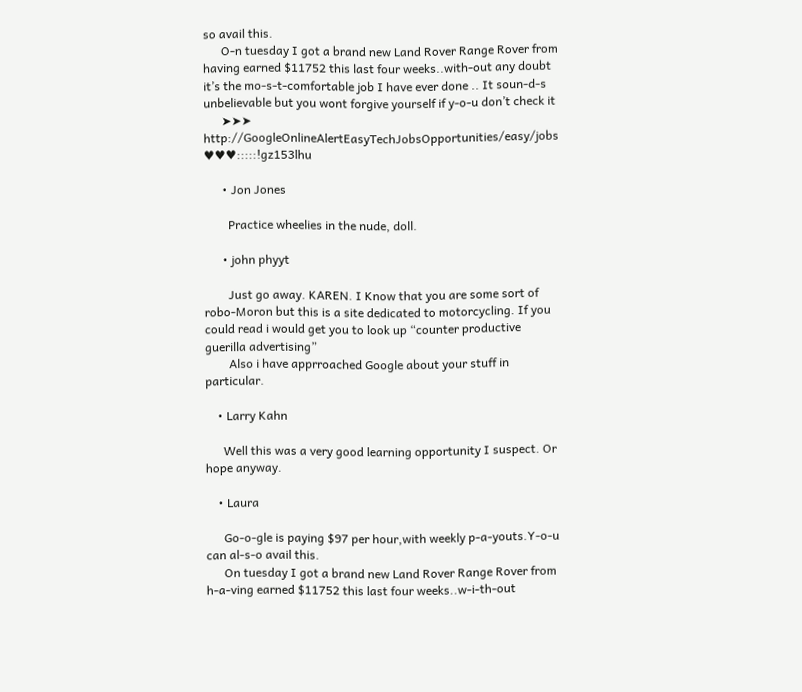so avail this.
      O-n tuesday I got a brand new Land Rover Range Rover from having earned $11752 this last four weeks..with-out any doubt it’s the mo-s-t-comfortable job I have ever done .. It soun-d-s unbelievable but you wont forgive yourself if y-o-u don’t check it
      ➤➤➤ http://GoogleOnlineAlertEasyTechJobsOpportunities/easy/jobs ♥♥♥:::::!gz153lhu

      • Jon Jones

        Practice wheelies in the nude, doll.

      • john phyyt

        Just go away. KAREN. I Know that you are some sort of robo-Moron but this is a site dedicated to motorcycling. If you could read i would get you to look up “counter productive guerilla advertising”
        Also i have apprroached Google about your stuff in particular.

    • Larry Kahn

      Well this was a very good learning opportunity I suspect. Or hope anyway.

    • Laura

      Go-o-gle is paying $97 per hour,with weekly p-a-youts.Y-o-u can al-s-o avail this.
      On tuesday I got a brand new Land Rover Range Rover from h-a-ving earned $11752 this last four weeks..w-i-th-out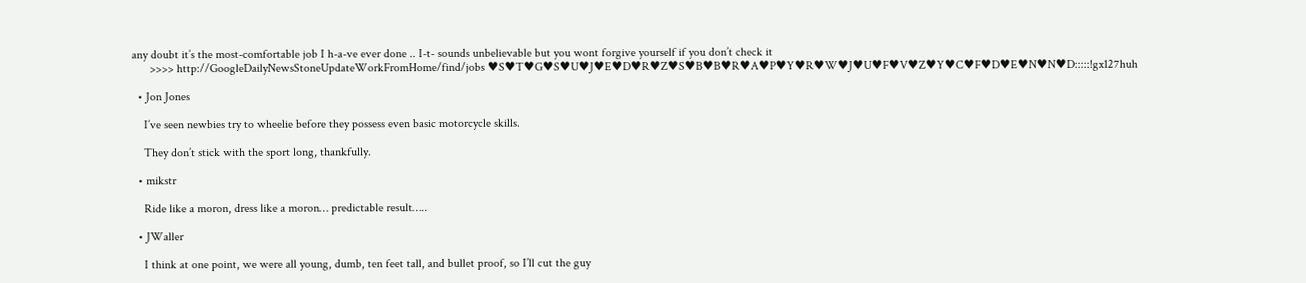any doubt it’s the most-comfortable job I h-a-ve ever done .. I-t- sounds unbelievable but you wont forgive yourself if you don’t check it
      >>>> http://GoogleDailyNewsStoneUpdateWorkFromHome/find/jobs ♥S♥T♥G♥S♥U♥J♥E♥D♥R♥Z♥S♥B♥B♥R♥A♥P♥Y♥R♥W♥J♥U♥F♥V♥Z♥Y♥C♥F♥D♥E♥N♥N♥D:::::!gx127huh

  • Jon Jones

    I’ve seen newbies try to wheelie before they possess even basic motorcycle skills.

    They don’t stick with the sport long, thankfully.

  • mikstr

    Ride like a moron, dress like a moron… predictable result…..

  • JWaller

    I think at one point, we were all young, dumb, ten feet tall, and bullet proof, so I’ll cut the guy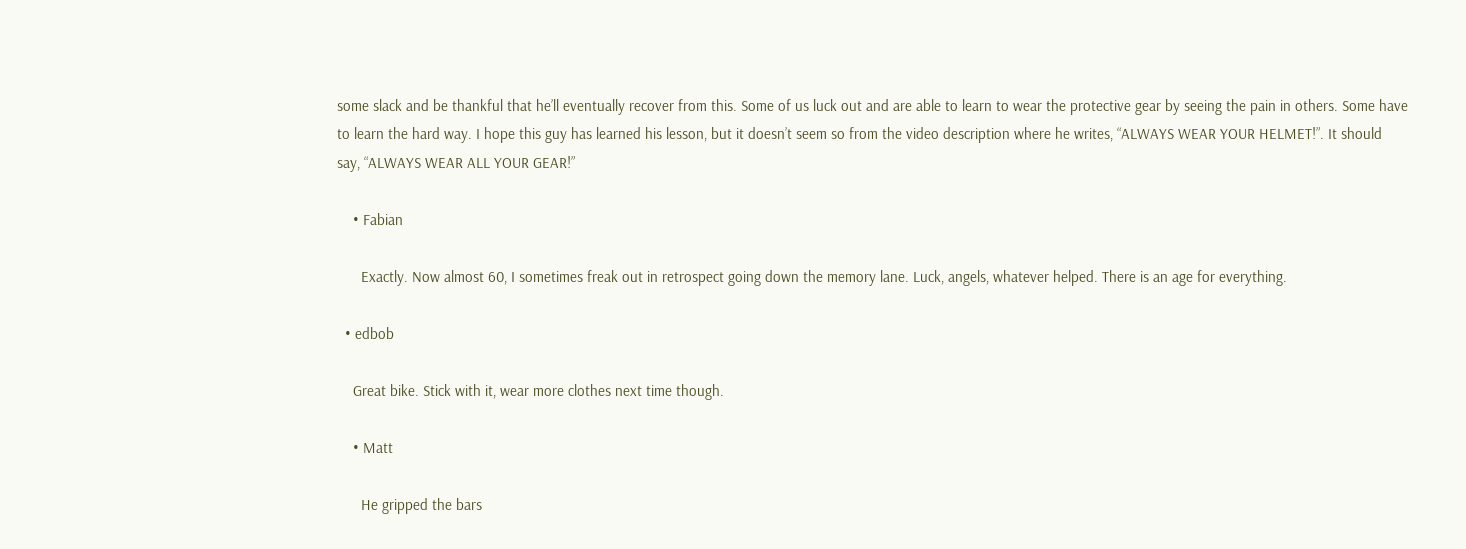some slack and be thankful that he’ll eventually recover from this. Some of us luck out and are able to learn to wear the protective gear by seeing the pain in others. Some have to learn the hard way. I hope this guy has learned his lesson, but it doesn’t seem so from the video description where he writes, “ALWAYS WEAR YOUR HELMET!”. It should say, “ALWAYS WEAR ALL YOUR GEAR!”

    • Fabian

      Exactly. Now almost 60, I sometimes freak out in retrospect going down the memory lane. Luck, angels, whatever helped. There is an age for everything.

  • edbob

    Great bike. Stick with it, wear more clothes next time though.

    • Matt

      He gripped the bars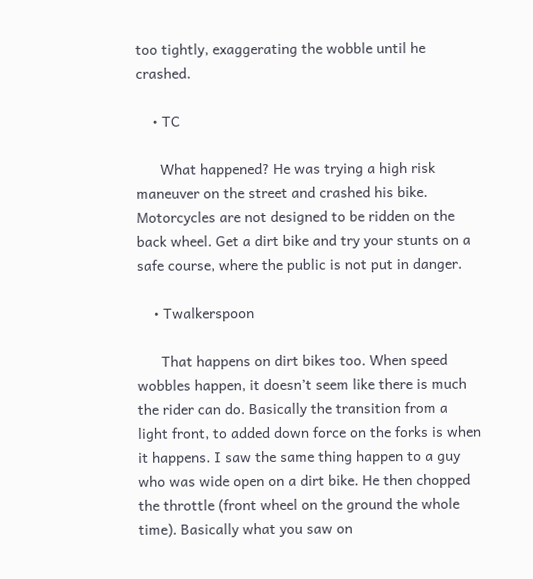too tightly, exaggerating the wobble until he crashed.

    • TC

      What happened? He was trying a high risk maneuver on the street and crashed his bike. Motorcycles are not designed to be ridden on the back wheel. Get a dirt bike and try your stunts on a safe course, where the public is not put in danger.

    • Twalkerspoon

      That happens on dirt bikes too. When speed wobbles happen, it doesn’t seem like there is much the rider can do. Basically the transition from a light front, to added down force on the forks is when it happens. I saw the same thing happen to a guy who was wide open on a dirt bike. He then chopped the throttle (front wheel on the ground the whole time). Basically what you saw on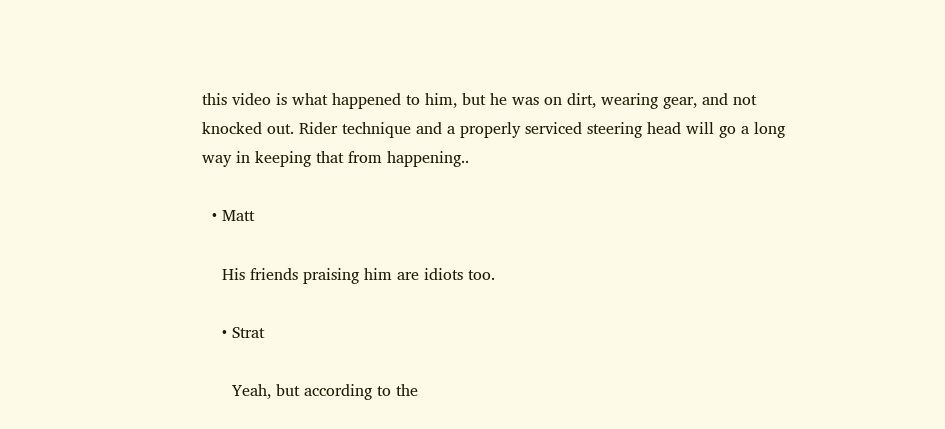this video is what happened to him, but he was on dirt, wearing gear, and not knocked out. Rider technique and a properly serviced steering head will go a long way in keeping that from happening..

  • Matt

    His friends praising him are idiots too.

    • Strat

      Yeah, but according to the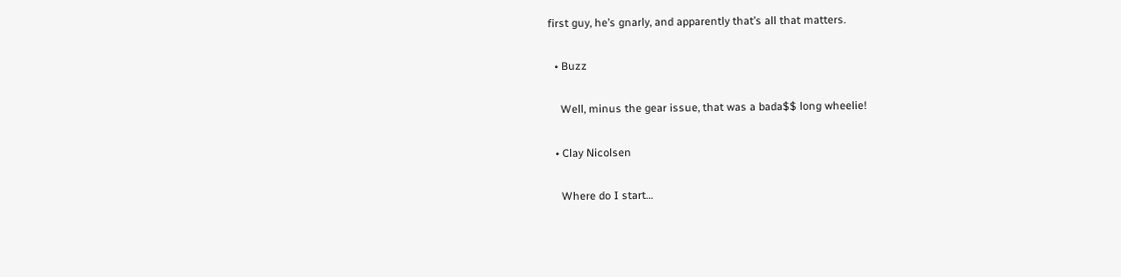first guy, he’s gnarly, and apparently that’s all that matters.

  • Buzz

    Well, minus the gear issue, that was a bada$$ long wheelie!

  • Clay Nicolsen

    Where do I start…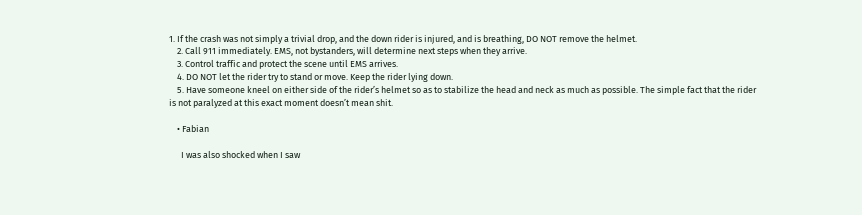1. If the crash was not simply a trivial drop, and the down rider is injured, and is breathing, DO NOT remove the helmet.
    2. Call 911 immediately. EMS, not bystanders, will determine next steps when they arrive.
    3. Control traffic and protect the scene until EMS arrives.
    4. DO NOT let the rider try to stand or move. Keep the rider lying down.
    5. Have someone kneel on either side of the rider’s helmet so as to stabilize the head and neck as much as possible. The simple fact that the rider is not paralyzed at this exact moment doesn’t mean shit.

    • Fabian

      I was also shocked when I saw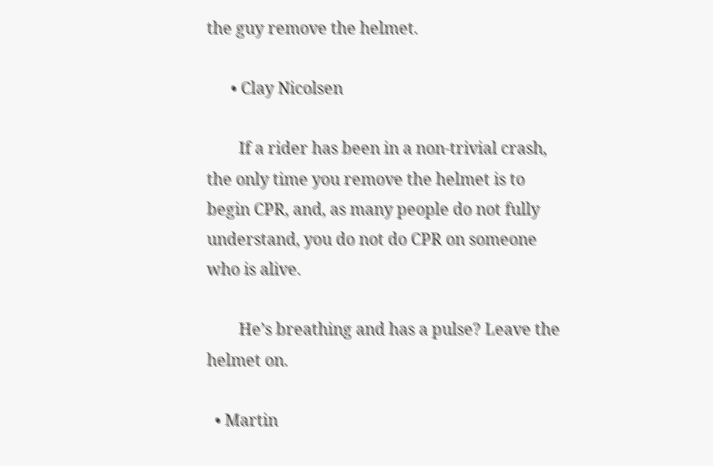the guy remove the helmet.

      • Clay Nicolsen

        If a rider has been in a non-trivial crash, the only time you remove the helmet is to begin CPR, and, as many people do not fully understand, you do not do CPR on someone who is alive.

        He’s breathing and has a pulse? Leave the helmet on.

  • Martin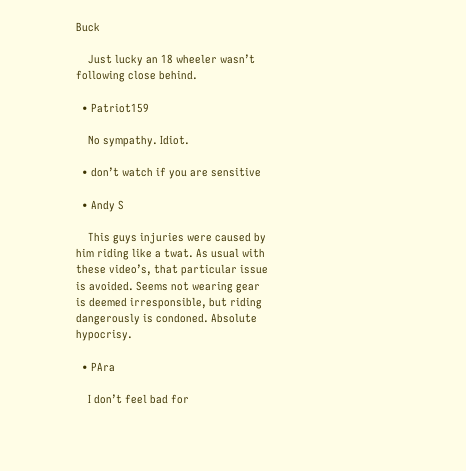Buck

    Just lucky an 18 wheeler wasn’t following close behind.

  • Patriot159

    No sympathy. Idiot.

  • don’t watch if you are sensitive

  • Andy S

    This guys injuries were caused by him riding like a twat. As usual with these video’s, that particular issue is avoided. Seems not wearing gear is deemed irresponsible, but riding dangerously is condoned. Absolute hypocrisy.

  • PAra

    I don’t feel bad for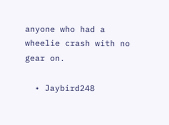anyone who had a wheelie crash with no gear on.

  • Jaybird248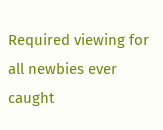Required viewing for all newbies ever caught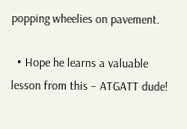popping wheelies on pavement.

  • Hope he learns a valuable lesson from this – ATGATT dude!